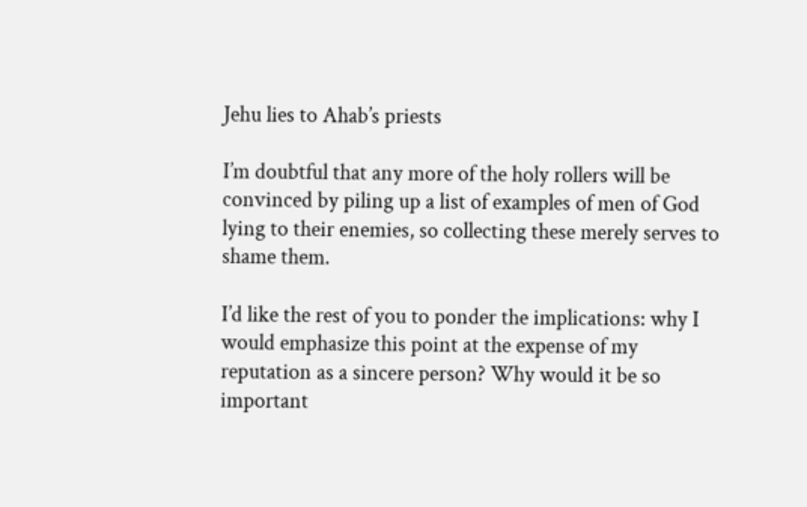Jehu lies to Ahab’s priests

I’m doubtful that any more of the holy rollers will be convinced by piling up a list of examples of men of God lying to their enemies, so collecting these merely serves to shame them.

I’d like the rest of you to ponder the implications: why I would emphasize this point at the expense of my reputation as a sincere person? Why would it be so important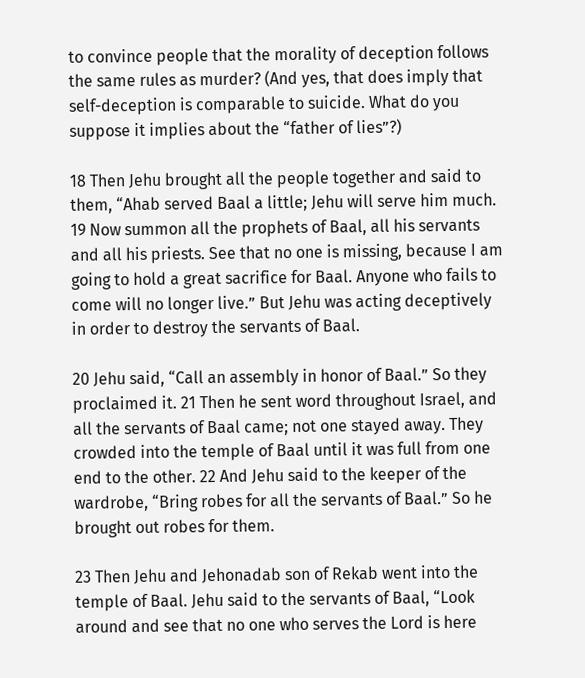to convince people that the morality of deception follows the same rules as murder? (And yes, that does imply that self-deception is comparable to suicide. What do you suppose it implies about the “father of lies”?)

18 Then Jehu brought all the people together and said to them, “Ahab served Baal a little; Jehu will serve him much. 19 Now summon all the prophets of Baal, all his servants and all his priests. See that no one is missing, because I am going to hold a great sacrifice for Baal. Anyone who fails to come will no longer live.” But Jehu was acting deceptively in order to destroy the servants of Baal.

20 Jehu said, “Call an assembly in honor of Baal.” So they proclaimed it. 21 Then he sent word throughout Israel, and all the servants of Baal came; not one stayed away. They crowded into the temple of Baal until it was full from one end to the other. 22 And Jehu said to the keeper of the wardrobe, “Bring robes for all the servants of Baal.” So he brought out robes for them.

23 Then Jehu and Jehonadab son of Rekab went into the temple of Baal. Jehu said to the servants of Baal, “Look around and see that no one who serves the Lord is here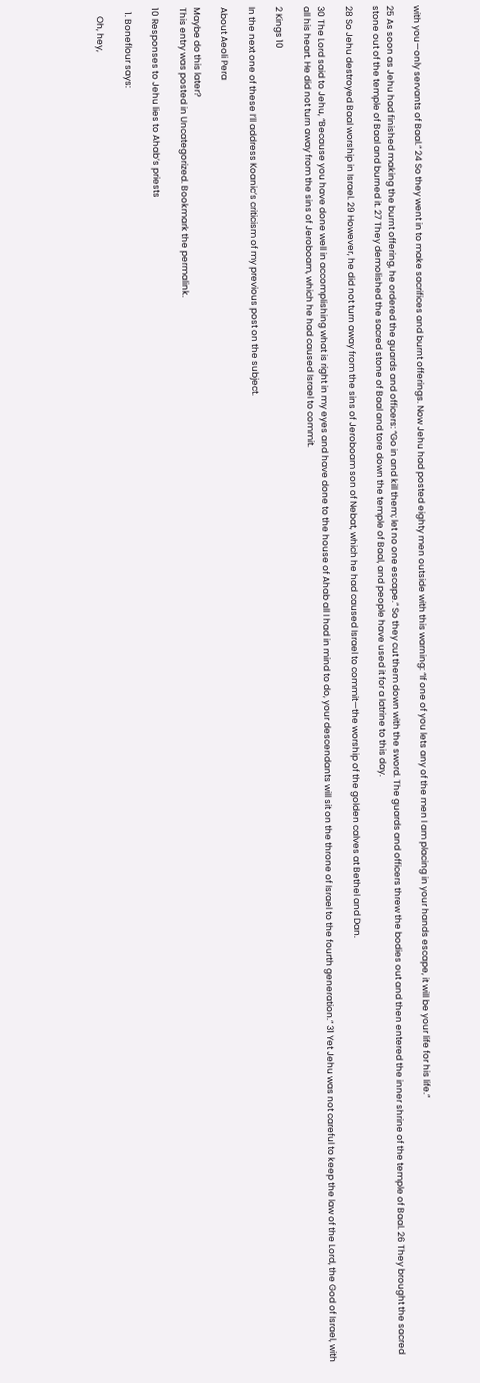with you—only servants of Baal.” 24 So they went in to make sacrifices and burnt offerings. Now Jehu had posted eighty men outside with this warning: “If one of you lets any of the men I am placing in your hands escape, it will be your life for his life.”

25 As soon as Jehu had finished making the burnt offering, he ordered the guards and officers: “Go in and kill them; let no one escape.” So they cut them down with the sword. The guards and officers threw the bodies out and then entered the inner shrine of the temple of Baal. 26 They brought the sacred stone out of the temple of Baal and burned it. 27 They demolished the sacred stone of Baal and tore down the temple of Baal, and people have used it for a latrine to this day.

28 So Jehu destroyed Baal worship in Israel. 29 However, he did not turn away from the sins of Jeroboam son of Nebat, which he had caused Israel to commit—the worship of the golden calves at Bethel and Dan.

30 The Lord said to Jehu, “Because you have done well in accomplishing what is right in my eyes and have done to the house of Ahab all I had in mind to do, your descendants will sit on the throne of Israel to the fourth generation.” 31 Yet Jehu was not careful to keep the law of the Lord, the God of Israel, with all his heart. He did not turn away from the sins of Jeroboam, which he had caused Israel to commit.

2 Kings 10

In the next one of these I’ll address Koanic’s criticism of my previous post on the subject.

About Aeoli Pera

Maybe do this later?
This entry was posted in Uncategorized. Bookmark the permalink.

10 Responses to Jehu lies to Ahab’s priests

  1. Boneflour says:

    Oh, hey,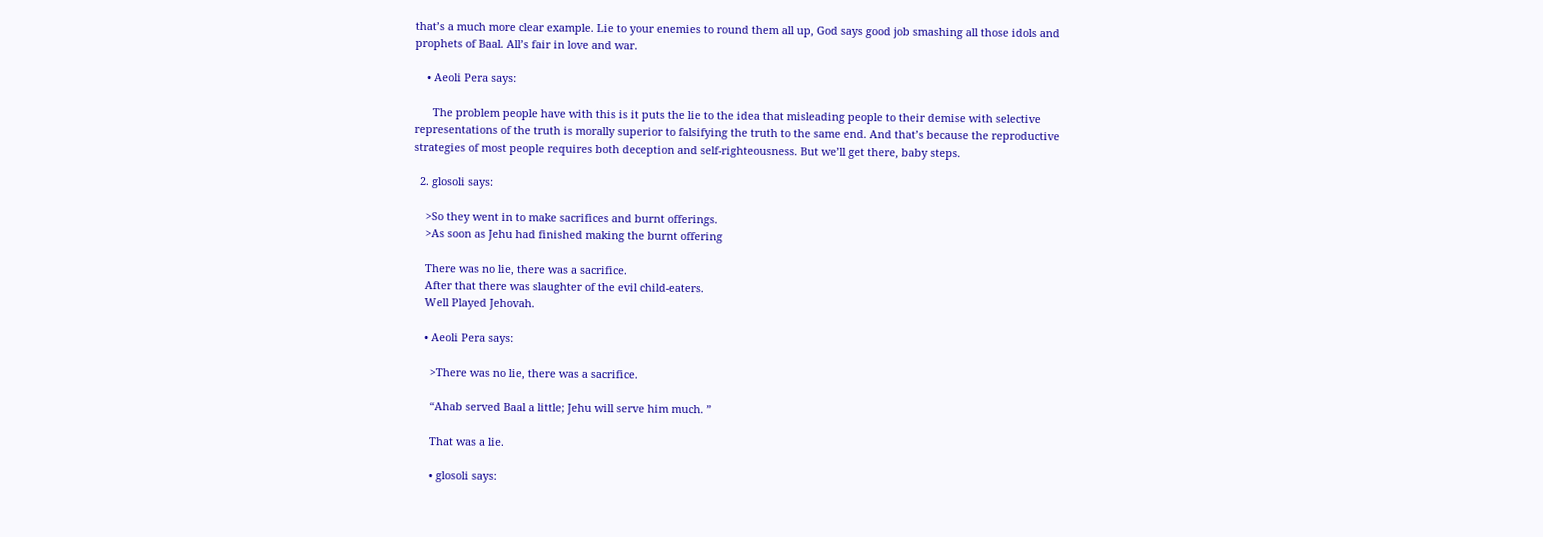that’s a much more clear example. Lie to your enemies to round them all up, God says good job smashing all those idols and prophets of Baal. All’s fair in love and war.

    • Aeoli Pera says:

      The problem people have with this is it puts the lie to the idea that misleading people to their demise with selective representations of the truth is morally superior to falsifying the truth to the same end. And that’s because the reproductive strategies of most people requires both deception and self-righteousness. But we’ll get there, baby steps.

  2. glosoli says:

    >So they went in to make sacrifices and burnt offerings.
    >As soon as Jehu had finished making the burnt offering

    There was no lie, there was a sacrifice.
    After that there was slaughter of the evil child-eaters.
    Well Played Jehovah.

    • Aeoli Pera says:

      >There was no lie, there was a sacrifice.

      “Ahab served Baal a little; Jehu will serve him much. ”

      That was a lie.

      • glosoli says: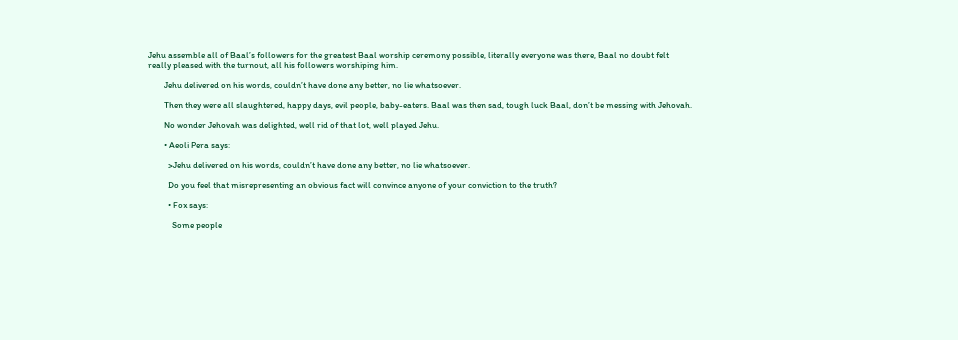Jehu assemble all of Baal’s followers for the greatest Baal worship ceremony possible, literally everyone was there, Baal no doubt felt really pleased with the turnout, all his followers worshiping him.

        Jehu delivered on his words, couldn’t have done any better, no lie whatsoever.

        Then they were all slaughtered, happy days, evil people, baby-eaters. Baal was then sad, tough luck Baal, don’t be messing with Jehovah.

        No wonder Jehovah was delighted, well rid of that lot, well played Jehu.

        • Aeoli Pera says:

          >Jehu delivered on his words, couldn’t have done any better, no lie whatsoever.

          Do you feel that misrepresenting an obvious fact will convince anyone of your conviction to the truth?

          • Fox says:

            Some people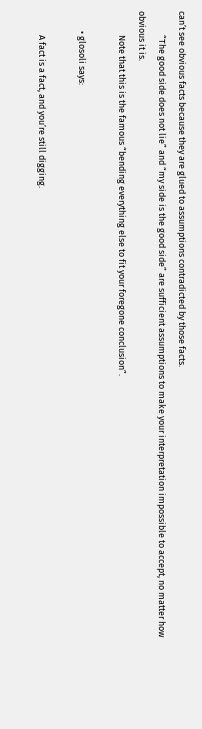can’t see obvious facts because they are glued to assumptions contradicted by those facts.
            “The good side does not lie” and “my side is the good side” are sufficient assumptions to make your interpretation impossible to accept, no matter how obvious it is.
            Note that this is the famous “bending everything else to fit your foregone conclusion”.

          • glosoli says:

            A fact is a fact, and you’re still digging.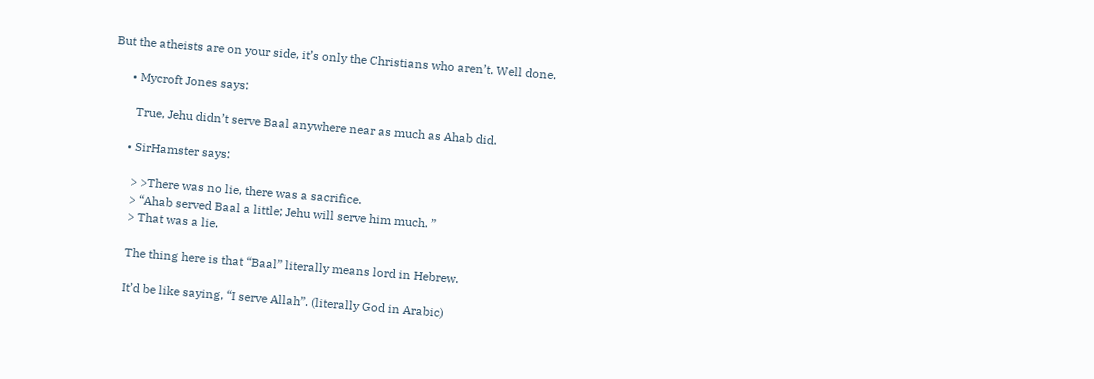But the atheists are on your side, it’s only the Christians who aren’t. Well done.

      • Mycroft Jones says:

        True, Jehu didn’t serve Baal anywhere near as much as Ahab did.

      • SirHamster says:

        > >There was no lie, there was a sacrifice.
        > “Ahab served Baal a little; Jehu will serve him much. ”
        > That was a lie.

        The thing here is that “Baal” literally means lord in Hebrew.

        It’d be like saying, “I serve Allah”. (literally God in Arabic)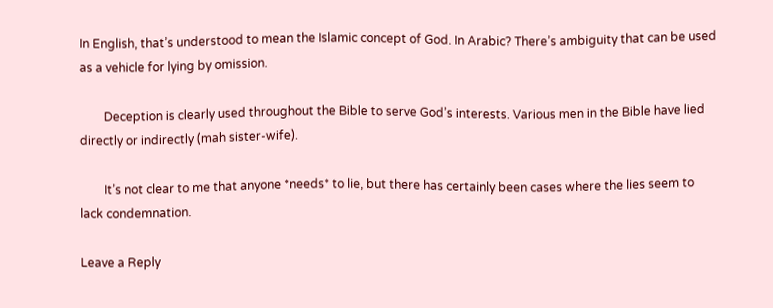In English, that’s understood to mean the Islamic concept of God. In Arabic? There’s ambiguity that can be used as a vehicle for lying by omission.

        Deception is clearly used throughout the Bible to serve God’s interests. Various men in the Bible have lied directly or indirectly (mah sister-wife).

        It’s not clear to me that anyone *needs* to lie, but there has certainly been cases where the lies seem to lack condemnation.

Leave a Reply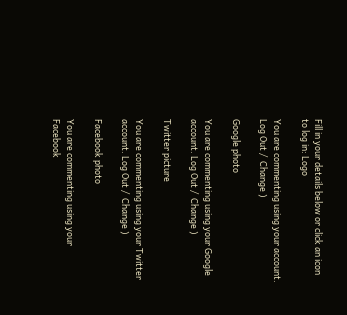Fill in your details below or click an icon to log in: Logo

You are commenting using your account. Log Out /  Change )

Google photo

You are commenting using your Google account. Log Out /  Change )

Twitter picture

You are commenting using your Twitter account. Log Out /  Change )

Facebook photo

You are commenting using your Facebook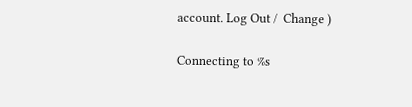account. Log Out /  Change )

Connecting to %s